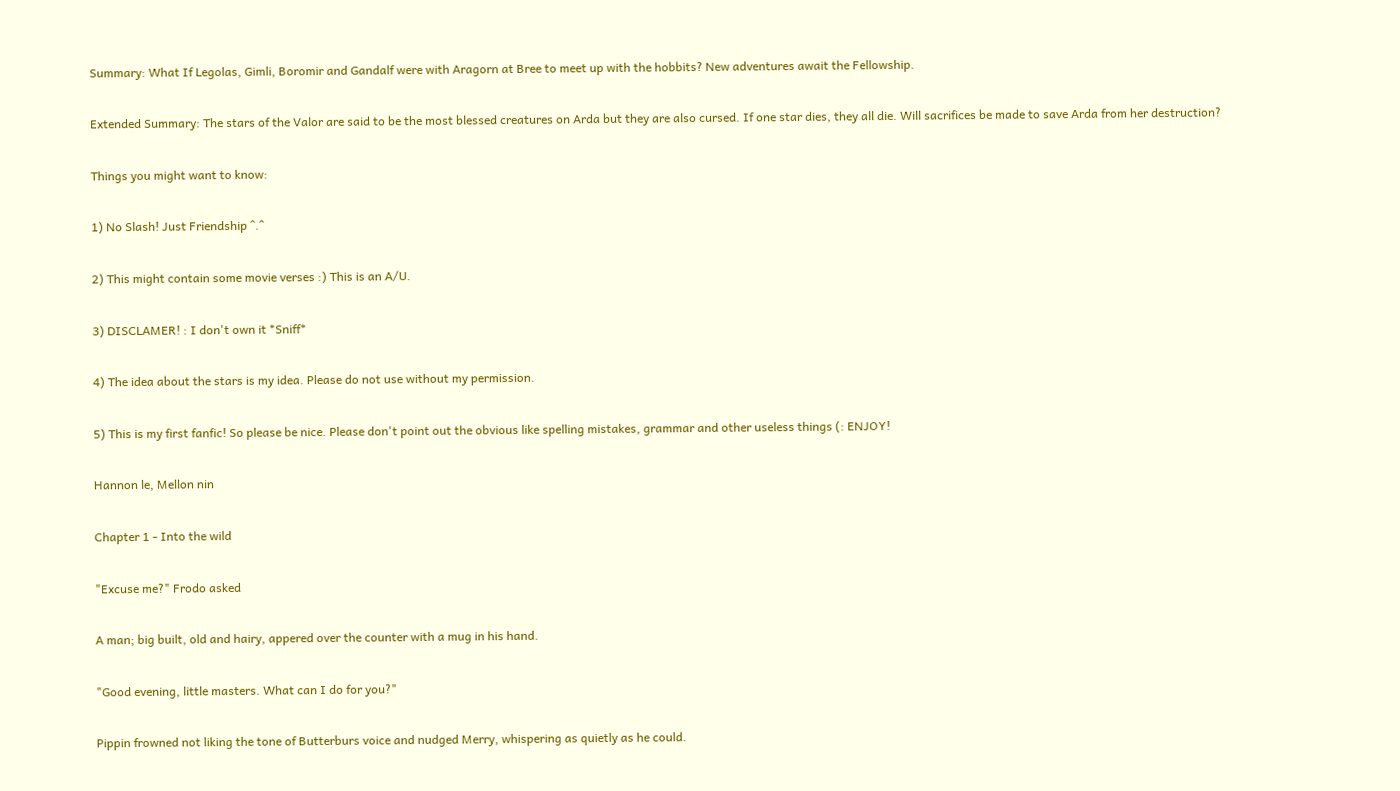Summary: What If Legolas, Gimli, Boromir and Gandalf were with Aragorn at Bree to meet up with the hobbits? New adventures await the Fellowship.

Extended Summary: The stars of the Valor are said to be the most blessed creatures on Arda but they are also cursed. If one star dies, they all die. Will sacrifices be made to save Arda from her destruction?

Things you might want to know:

1) No Slash! Just Friendship ^.^

2) This might contain some movie verses :) This is an A/U.

3) DISCLAMER! : I don't own it *Sniff*

4) The idea about the stars is my idea. Please do not use without my permission.

5) This is my first fanfic! So please be nice. Please don't point out the obvious like spelling mistakes, grammar and other useless things (: ENJOY!

Hannon le, Mellon nin

Chapter 1 - Into the wild

"Excuse me?" Frodo asked

A man; big built, old and hairy, appered over the counter with a mug in his hand.

"Good evening, little masters. What can I do for you?"

Pippin frowned not liking the tone of Butterburs voice and nudged Merry, whispering as quietly as he could.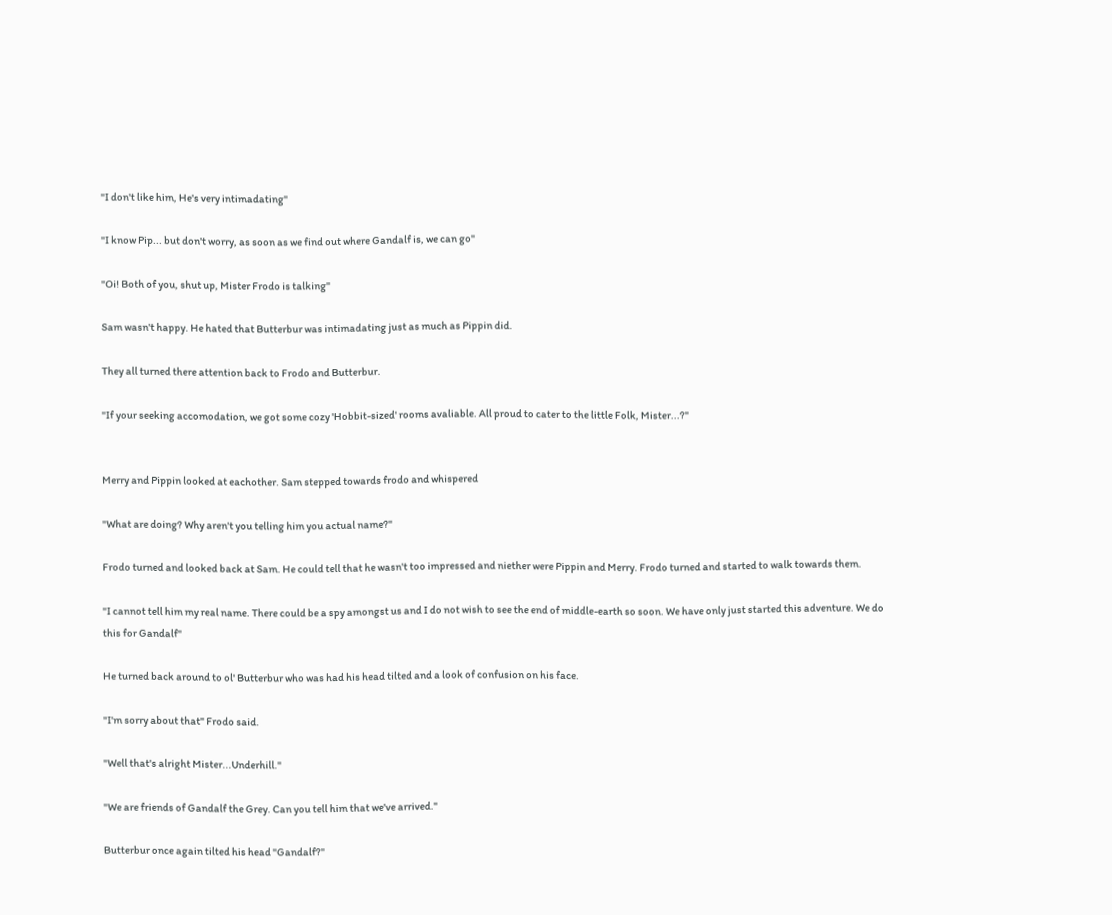"I don't like him, He's very intimadating"

"I know Pip... but don't worry, as soon as we find out where Gandalf is, we can go"

"Oi! Both of you, shut up, Mister Frodo is talking"

Sam wasn't happy. He hated that Butterbur was intimadating just as much as Pippin did.

They all turned there attention back to Frodo and Butterbur.

"If your seeking accomodation, we got some cozy 'Hobbit-sized' rooms avaliable. All proud to cater to the little Folk, Mister...?"


Merry and Pippin looked at eachother. Sam stepped towards frodo and whispered

"What are doing? Why aren't you telling him you actual name?"

Frodo turned and looked back at Sam. He could tell that he wasn't too impressed and niether were Pippin and Merry. Frodo turned and started to walk towards them.

"I cannot tell him my real name. There could be a spy amongst us and I do not wish to see the end of middle-earth so soon. We have only just started this adventure. We do this for Gandalf"

He turned back around to ol' Butterbur who was had his head tilted and a look of confusion on his face.

"I'm sorry about that" Frodo said.

"Well that's alright Mister...Underhill."

"We are friends of Gandalf the Grey. Can you tell him that we've arrived."

Butterbur once again tilted his head "Gandalf?"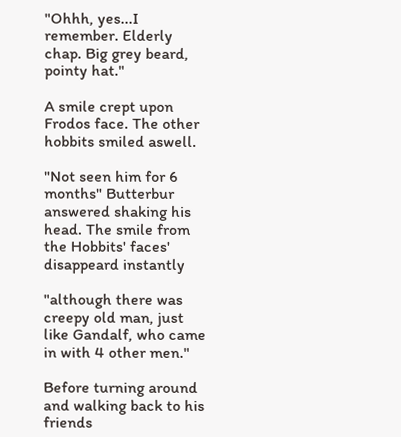"Ohhh, yes...I remember. Elderly chap. Big grey beard, pointy hat."

A smile crept upon Frodos face. The other hobbits smiled aswell.

"Not seen him for 6 months" Butterbur answered shaking his head. The smile from the Hobbits' faces' disappeard instantly

"although there was creepy old man, just like Gandalf, who came in with 4 other men."

Before turning around and walking back to his friends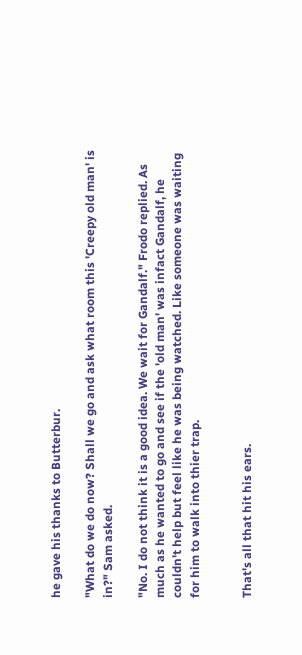he gave his thanks to Butterbur.

"What do we do now? Shall we go and ask what room this 'Creepy old man' is in?" Sam asked.

"No. I do not think it is a good idea. We wait for Gandalf." Frodo replied. As much as he wanted to go and see if the 'old man' was infact Gandalf, he couldn't help but feel like he was being watched. Like someone was waiting for him to walk into thier trap.


That's all that hit his ears.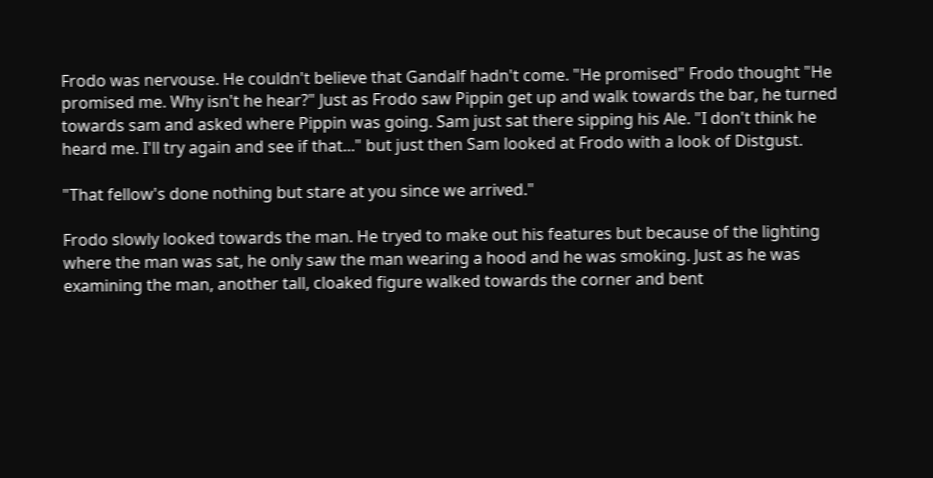Frodo was nervouse. He couldn't believe that Gandalf hadn't come. "He promised" Frodo thought "He promised me. Why isn't he hear?" Just as Frodo saw Pippin get up and walk towards the bar, he turned towards sam and asked where Pippin was going. Sam just sat there sipping his Ale. "I don't think he heard me. I'll try again and see if that..." but just then Sam looked at Frodo with a look of Distgust.

"That fellow's done nothing but stare at you since we arrived."

Frodo slowly looked towards the man. He tryed to make out his features but because of the lighting where the man was sat, he only saw the man wearing a hood and he was smoking. Just as he was examining the man, another tall, cloaked figure walked towards the corner and bent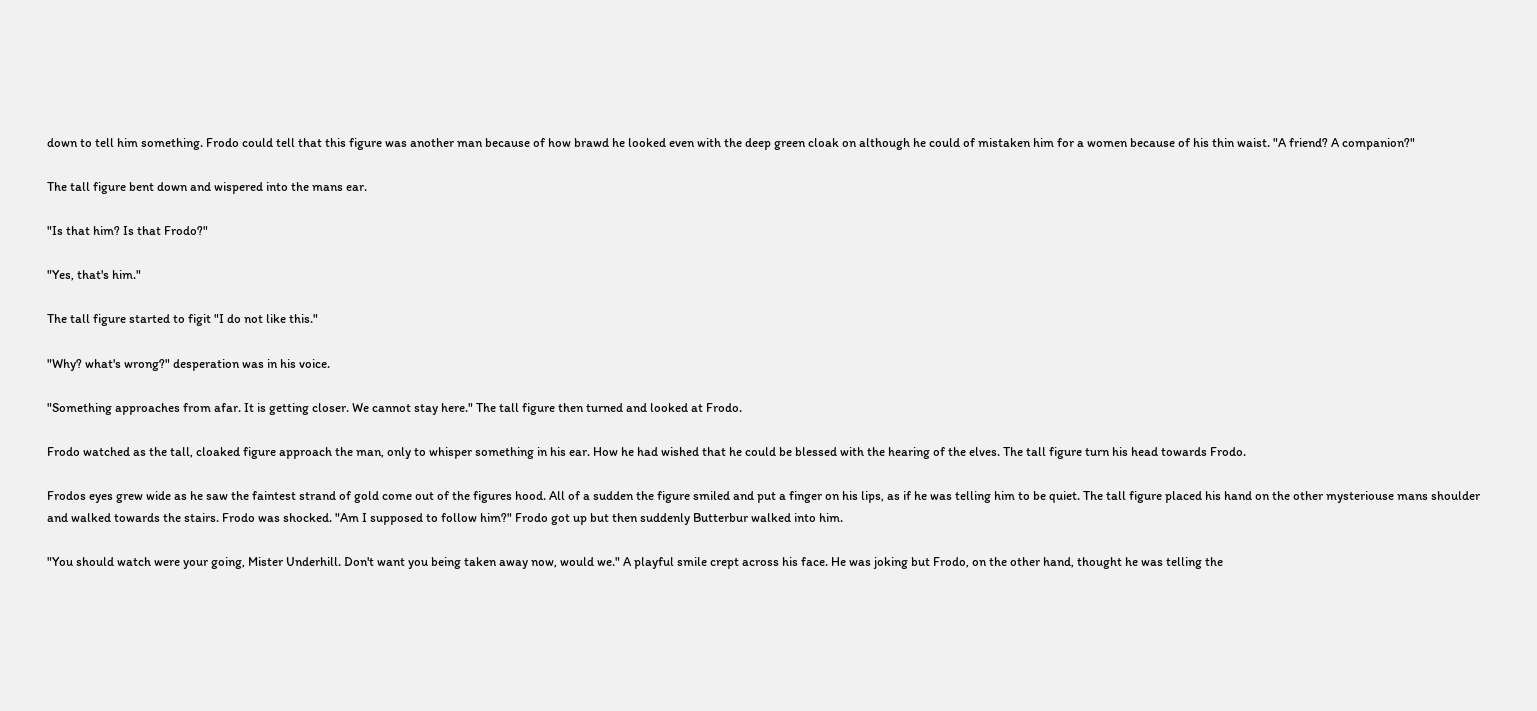down to tell him something. Frodo could tell that this figure was another man because of how brawd he looked even with the deep green cloak on although he could of mistaken him for a women because of his thin waist. "A friend? A companion?"

The tall figure bent down and wispered into the mans ear.

"Is that him? Is that Frodo?"

"Yes, that's him."

The tall figure started to figit "I do not like this."

"Why? what's wrong?" desperation was in his voice.

"Something approaches from afar. It is getting closer. We cannot stay here." The tall figure then turned and looked at Frodo.

Frodo watched as the tall, cloaked figure approach the man, only to whisper something in his ear. How he had wished that he could be blessed with the hearing of the elves. The tall figure turn his head towards Frodo.

Frodos eyes grew wide as he saw the faintest strand of gold come out of the figures hood. All of a sudden the figure smiled and put a finger on his lips, as if he was telling him to be quiet. The tall figure placed his hand on the other mysteriouse mans shoulder and walked towards the stairs. Frodo was shocked. "Am I supposed to follow him?" Frodo got up but then suddenly Butterbur walked into him.

"You should watch were your going, Mister Underhill. Don't want you being taken away now, would we." A playful smile crept across his face. He was joking but Frodo, on the other hand, thought he was telling the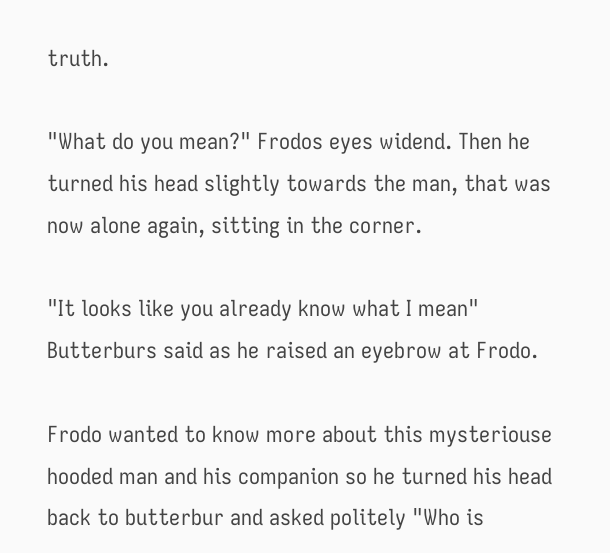truth.

"What do you mean?" Frodos eyes widend. Then he turned his head slightly towards the man, that was now alone again, sitting in the corner.

"It looks like you already know what I mean" Butterburs said as he raised an eyebrow at Frodo.

Frodo wanted to know more about this mysteriouse hooded man and his companion so he turned his head back to butterbur and asked politely "Who is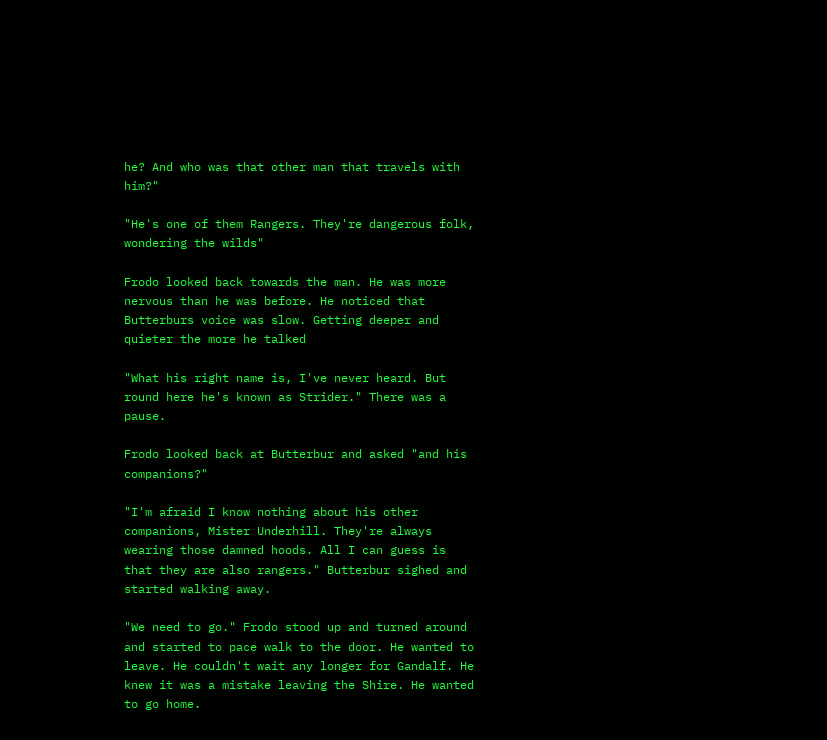he? And who was that other man that travels with him?"

"He's one of them Rangers. They're dangerous folk, wondering the wilds"

Frodo looked back towards the man. He was more nervous than he was before. He noticed that Butterburs voice was slow. Getting deeper and quieter the more he talked

"What his right name is, I've never heard. But round here he's known as Strider." There was a pause.

Frodo looked back at Butterbur and asked "and his companions?"

"I'm afraid I know nothing about his other companions, Mister Underhill. They're always wearing those damned hoods. All I can guess is that they are also rangers." Butterbur sighed and started walking away.

"We need to go." Frodo stood up and turned around and started to pace walk to the door. He wanted to leave. He couldn't wait any longer for Gandalf. He knew it was a mistake leaving the Shire. He wanted to go home.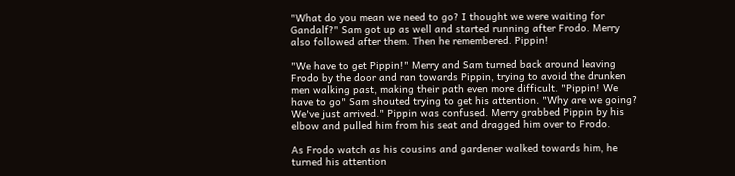"What do you mean we need to go? I thought we were waiting for Gandalf?" Sam got up as well and started running after Frodo. Merry also followed after them. Then he remembered. Pippin!

"We have to get Pippin!" Merry and Sam turned back around leaving Frodo by the door and ran towards Pippin, trying to avoid the drunken men walking past, making their path even more difficult. "Pippin! We have to go" Sam shouted trying to get his attention. "Why are we going? We've just arrived." Pippin was confused. Merry grabbed Pippin by his elbow and pulled him from his seat and dragged him over to Frodo.

As Frodo watch as his cousins and gardener walked towards him, he turned his attention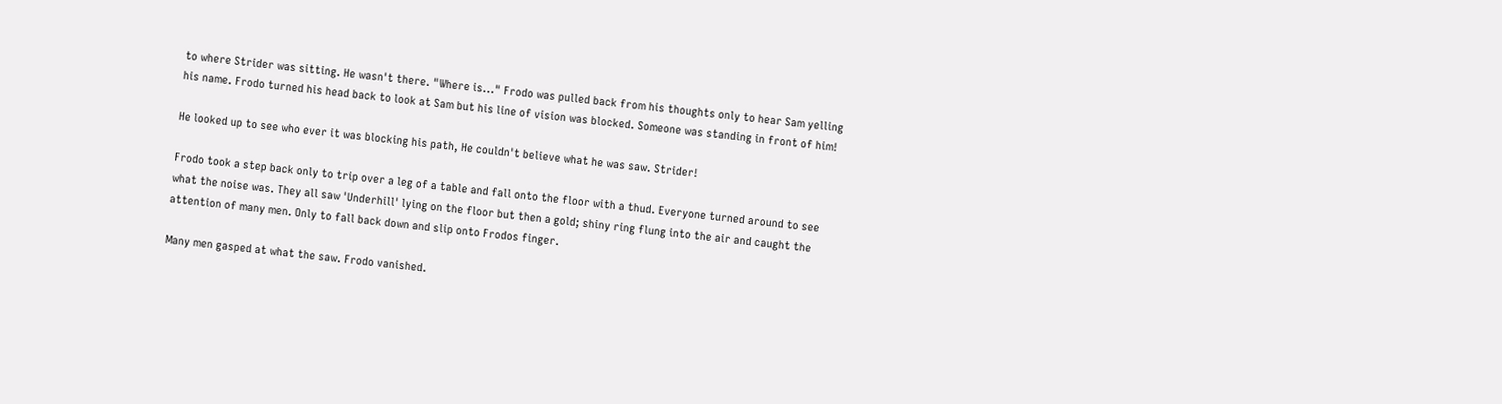to where Strider was sitting. He wasn't there. "Where is..." Frodo was pulled back from his thoughts only to hear Sam yelling his name. Frodo turned his head back to look at Sam but his line of vision was blocked. Someone was standing in front of him!

He looked up to see who ever it was blocking his path, He couldn't believe what he was saw. Strider!

Frodo took a step back only to trip over a leg of a table and fall onto the floor with a thud. Everyone turned around to see what the noise was. They all saw 'Underhill' lying on the floor but then a gold; shiny ring flung into the air and caught the attention of many men. Only to fall back down and slip onto Frodos finger.

Many men gasped at what the saw. Frodo vanished.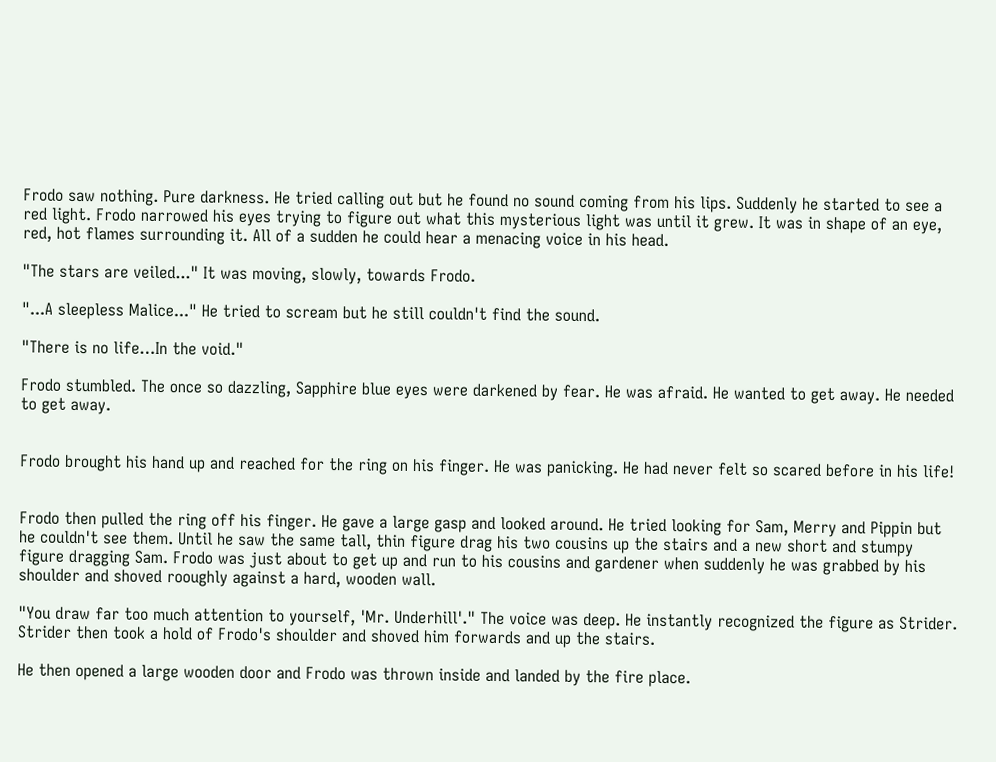Frodo saw nothing. Pure darkness. He tried calling out but he found no sound coming from his lips. Suddenly he started to see a red light. Frodo narrowed his eyes trying to figure out what this mysterious light was until it grew. It was in shape of an eye, red, hot flames surrounding it. All of a sudden he could hear a menacing voice in his head.

"The stars are veiled..." It was moving, slowly, towards Frodo.

"...A sleepless Malice..." He tried to scream but he still couldn't find the sound.

"There is no life…In the void."

Frodo stumbled. The once so dazzling, Sapphire blue eyes were darkened by fear. He was afraid. He wanted to get away. He needed to get away.


Frodo brought his hand up and reached for the ring on his finger. He was panicking. He had never felt so scared before in his life!


Frodo then pulled the ring off his finger. He gave a large gasp and looked around. He tried looking for Sam, Merry and Pippin but he couldn't see them. Until he saw the same tall, thin figure drag his two cousins up the stairs and a new short and stumpy figure dragging Sam. Frodo was just about to get up and run to his cousins and gardener when suddenly he was grabbed by his shoulder and shoved rooughly against a hard, wooden wall.

"You draw far too much attention to yourself, 'Mr. Underhill'." The voice was deep. He instantly recognized the figure as Strider. Strider then took a hold of Frodo's shoulder and shoved him forwards and up the stairs.

He then opened a large wooden door and Frodo was thrown inside and landed by the fire place.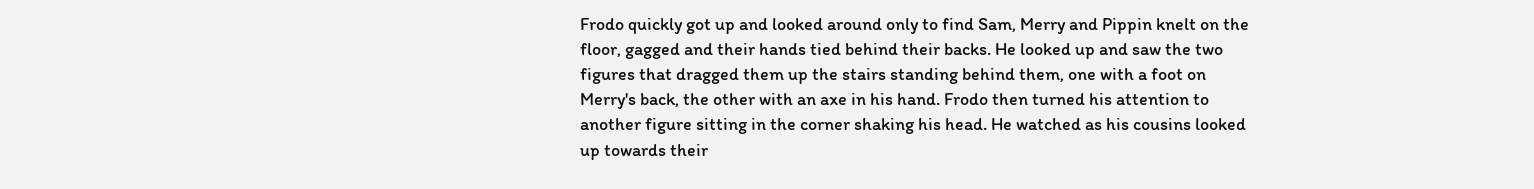Frodo quickly got up and looked around only to find Sam, Merry and Pippin knelt on the floor, gagged and their hands tied behind their backs. He looked up and saw the two figures that dragged them up the stairs standing behind them, one with a foot on Merry's back, the other with an axe in his hand. Frodo then turned his attention to another figure sitting in the corner shaking his head. He watched as his cousins looked up towards their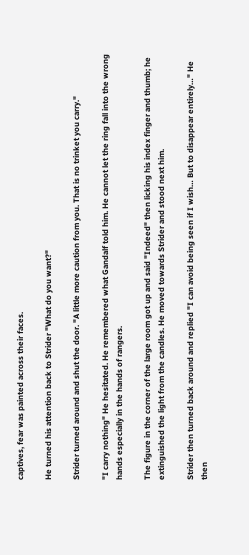captives, fear was painted across their faces.

He turned his attention back to Strider "What do you want?"

Strider turned around and shut the door. "A little more caution from you. That is no trinket you carry."

"I carry nothing" He hesitated. He remembered what Gandalf told him. He cannot let the ring fall into the wrong hands especially in the hands of rangers.

The figure in the corner of the large room got up and said "Indeed" then licking his index finger and thumb; he extinguished the light from the candles. He moved towards Strider and stood next him.

Strider then turned back around and replied "I can avoid being seen if I wish… But to disappear entirely…" He then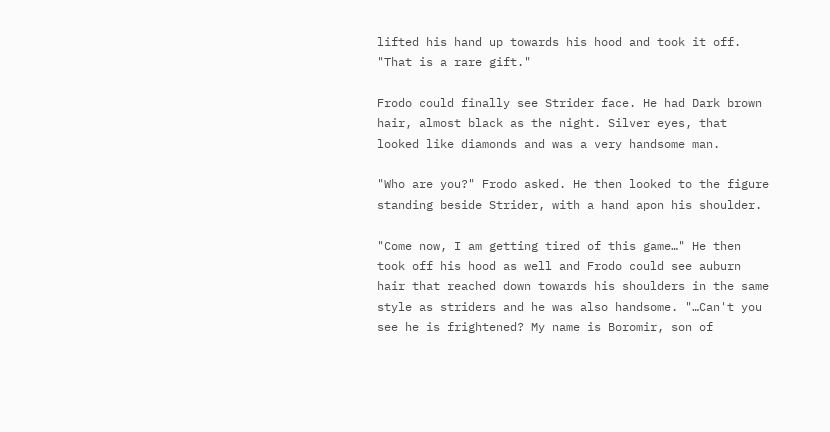lifted his hand up towards his hood and took it off. "That is a rare gift."

Frodo could finally see Strider face. He had Dark brown hair, almost black as the night. Silver eyes, that looked like diamonds and was a very handsome man.

"Who are you?" Frodo asked. He then looked to the figure standing beside Strider, with a hand apon his shoulder.

"Come now, I am getting tired of this game…" He then took off his hood as well and Frodo could see auburn hair that reached down towards his shoulders in the same style as striders and he was also handsome. "…Can't you see he is frightened? My name is Boromir, son of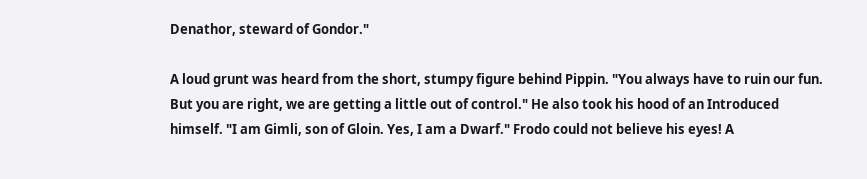Denathor, steward of Gondor."

A loud grunt was heard from the short, stumpy figure behind Pippin. "You always have to ruin our fun. But you are right, we are getting a little out of control." He also took his hood of an Introduced himself. "I am Gimli, son of Gloin. Yes, I am a Dwarf." Frodo could not believe his eyes! A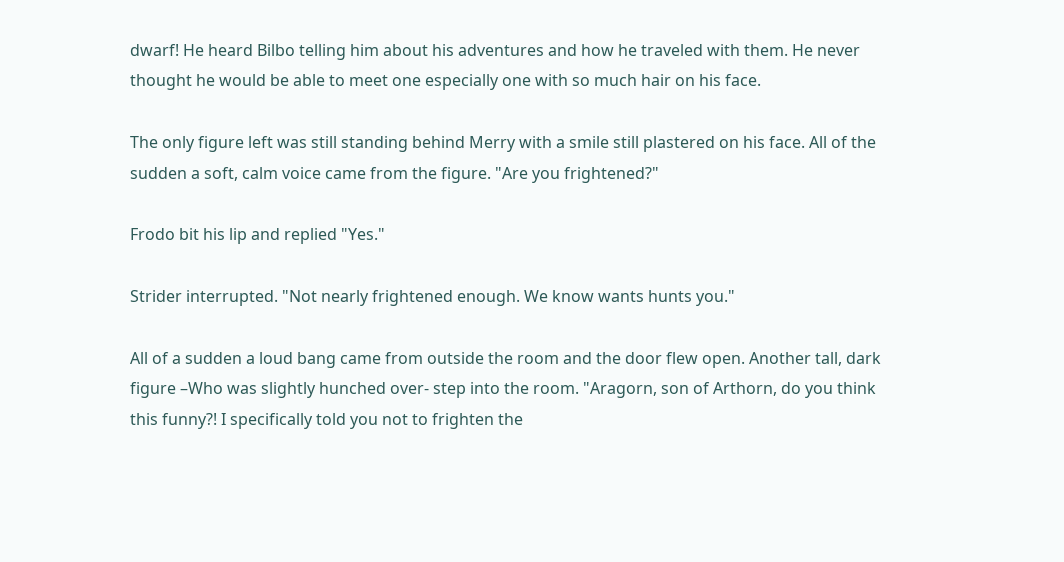dwarf! He heard Bilbo telling him about his adventures and how he traveled with them. He never thought he would be able to meet one especially one with so much hair on his face.

The only figure left was still standing behind Merry with a smile still plastered on his face. All of the sudden a soft, calm voice came from the figure. "Are you frightened?"

Frodo bit his lip and replied "Yes."

Strider interrupted. "Not nearly frightened enough. We know wants hunts you."

All of a sudden a loud bang came from outside the room and the door flew open. Another tall, dark figure –Who was slightly hunched over- step into the room. "Aragorn, son of Arthorn, do you think this funny?! I specifically told you not to frighten the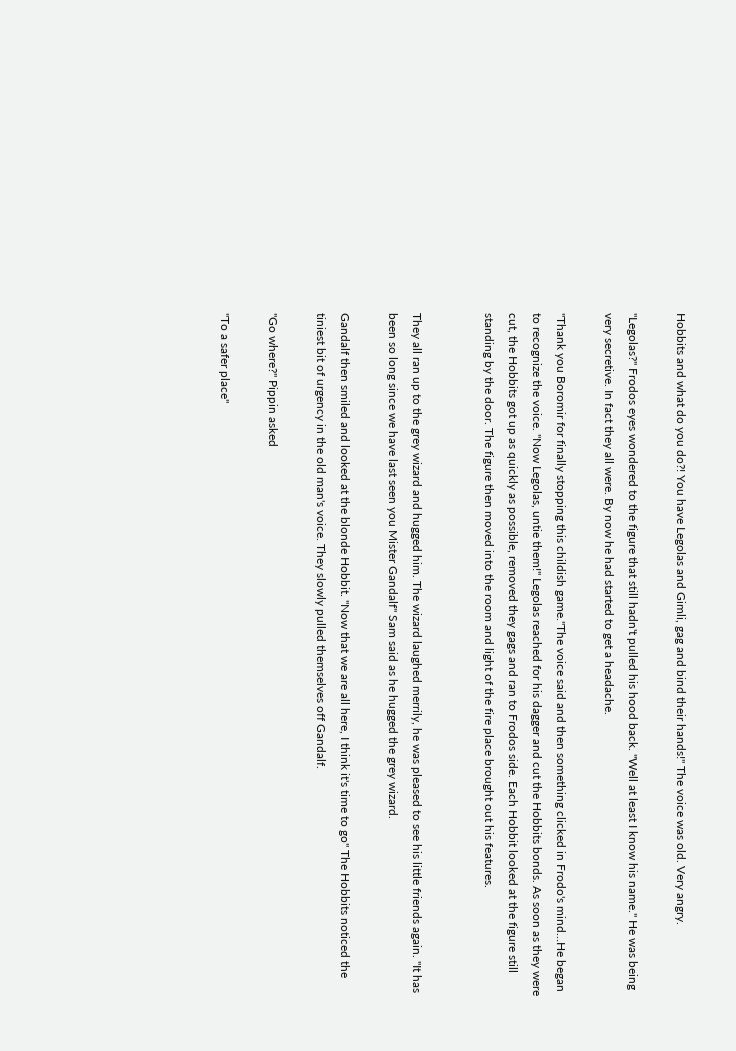Hobbits and what do you do?! You have Legolas and Gimli, gag and bind their hands!" The voice was old. Very angry.

"Legolas?" Frodos eyes wondered to the figure that still hadn't pulled his hood back. "Well at least I know his name." He was being very secretive. In fact they all were. By now he had started to get a headache.

"Thank you Boromir for finally stopping this childish game."The voice said and then something clicked in Frodo's mind…He began to recognize the voice. "Now Legolas, untie them!" Legolas reached for his dagger and cut the Hobbits bonds. As soon as they were cut, the Hobbits got up as quickly as possible, removed they gags and ran to Frodos side. Each Hobbit looked at the figure still standing by the door. The figure then moved into the room and light of the fire place brought out his features.


They all ran up to the grey wizard and hugged him. The wizard laughed merrily, he was pleased to see his little friends again. "It has been so long since we have last seen you Mister Gandalf" Sam said as he hugged the grey wizard.

Gandalf then smiled and looked at the blonde Hobbit. "Now that we are all here, I think it's time to go" The Hobbits noticed the tiniest bit of urgency in the old man's voice. They slowly pulled themselves off Gandalf.

"Go where?" Pippin asked

"To a safer place"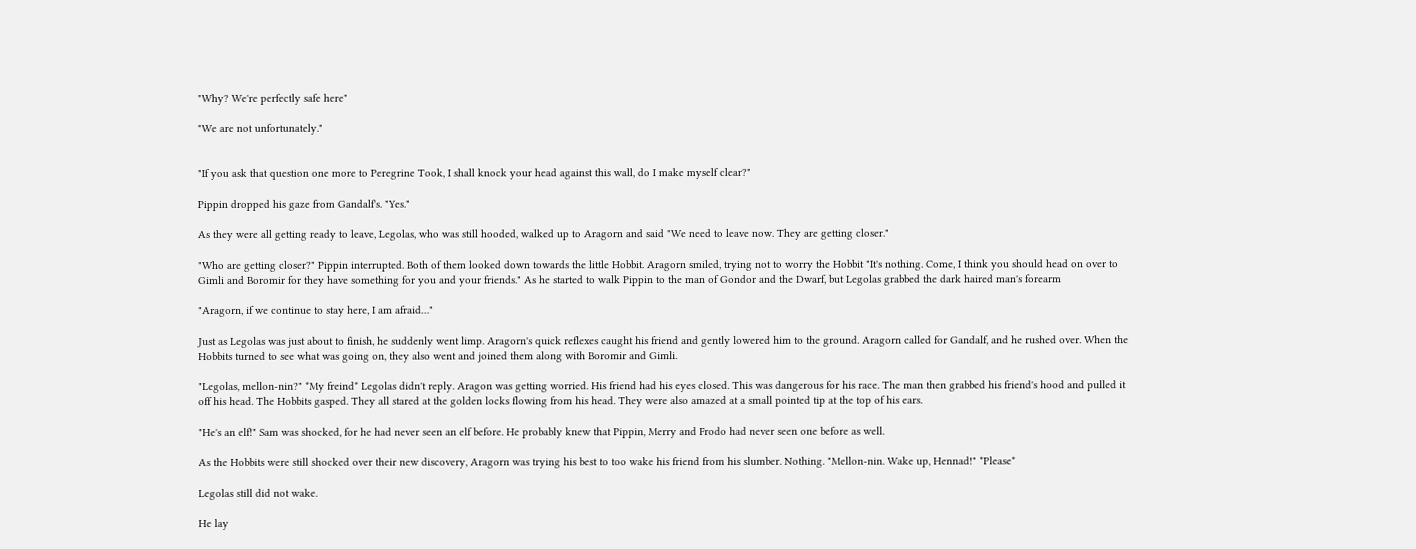"Why? We're perfectly safe here"

"We are not unfortunately."


"If you ask that question one more to Peregrine Took, I shall knock your head against this wall, do I make myself clear?"

Pippin dropped his gaze from Gandalf's. "Yes."

As they were all getting ready to leave, Legolas, who was still hooded, walked up to Aragorn and said "We need to leave now. They are getting closer."

"Who are getting closer?" Pippin interrupted. Both of them looked down towards the little Hobbit. Aragorn smiled, trying not to worry the Hobbit "It's nothing. Come, I think you should head on over to Gimli and Boromir for they have something for you and your friends." As he started to walk Pippin to the man of Gondor and the Dwarf, but Legolas grabbed the dark haired man's forearm

"Aragorn, if we continue to stay here, I am afraid…"

Just as Legolas was just about to finish, he suddenly went limp. Aragorn's quick reflexes caught his friend and gently lowered him to the ground. Aragorn called for Gandalf, and he rushed over. When the Hobbits turned to see what was going on, they also went and joined them along with Boromir and Gimli.

"Legolas, mellon-nin?" *My freind* Legolas didn't reply. Aragon was getting worried. His friend had his eyes closed. This was dangerous for his race. The man then grabbed his friend's hood and pulled it off his head. The Hobbits gasped. They all stared at the golden locks flowing from his head. They were also amazed at a small pointed tip at the top of his ears.

"He's an elf!" Sam was shocked, for he had never seen an elf before. He probably knew that Pippin, Merry and Frodo had never seen one before as well.

As the Hobbits were still shocked over their new discovery, Aragorn was trying his best to too wake his friend from his slumber. Nothing. "Mellon-nin. Wake up, Hennad!" *Please*

Legolas still did not wake.

He lay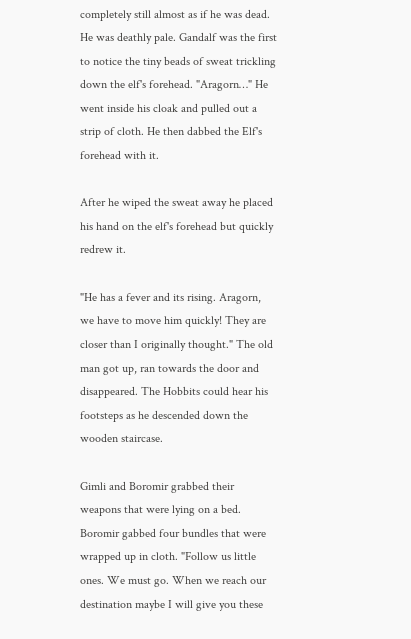completely still almost as if he was dead. He was deathly pale. Gandalf was the first to notice the tiny beads of sweat trickling down the elf's forehead. "Aragorn…" He went inside his cloak and pulled out a strip of cloth. He then dabbed the Elf's forehead with it.

After he wiped the sweat away he placed his hand on the elf's forehead but quickly redrew it.

"He has a fever and its rising. Aragorn, we have to move him quickly! They are closer than I originally thought." The old man got up, ran towards the door and disappeared. The Hobbits could hear his footsteps as he descended down the wooden staircase.

Gimli and Boromir grabbed their weapons that were lying on a bed. Boromir gabbed four bundles that were wrapped up in cloth. "Follow us little ones. We must go. When we reach our destination maybe I will give you these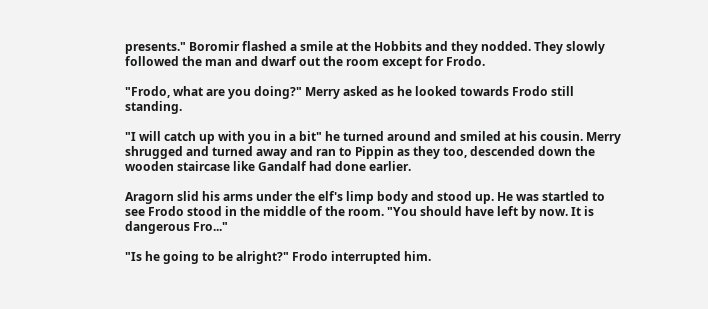presents." Boromir flashed a smile at the Hobbits and they nodded. They slowly followed the man and dwarf out the room except for Frodo.

"Frodo, what are you doing?" Merry asked as he looked towards Frodo still standing.

"I will catch up with you in a bit" he turned around and smiled at his cousin. Merry shrugged and turned away and ran to Pippin as they too, descended down the wooden staircase like Gandalf had done earlier.

Aragorn slid his arms under the elf's limp body and stood up. He was startled to see Frodo stood in the middle of the room. "You should have left by now. It is dangerous Fro..."

"Is he going to be alright?" Frodo interrupted him.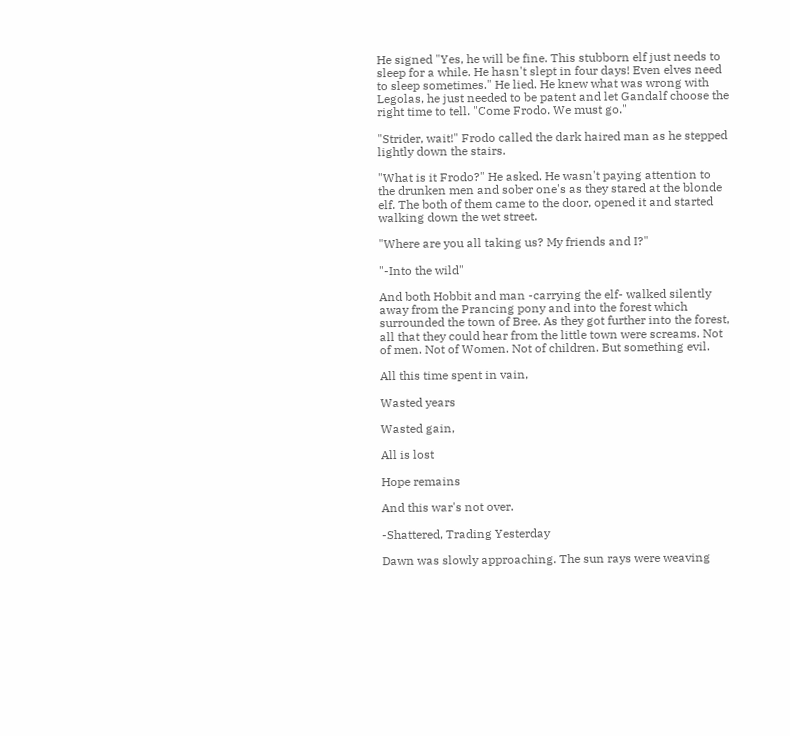He signed "Yes, he will be fine. This stubborn elf just needs to sleep for a while. He hasn't slept in four days! Even elves need to sleep sometimes." He lied. He knew what was wrong with Legolas, he just needed to be patent and let Gandalf choose the right time to tell. "Come Frodo. We must go."

"Strider, wait!" Frodo called the dark haired man as he stepped lightly down the stairs.

"What is it Frodo?" He asked. He wasn't paying attention to the drunken men and sober one's as they stared at the blonde elf. The both of them came to the door, opened it and started walking down the wet street.

"Where are you all taking us? My friends and I?"

"-Into the wild"

And both Hobbit and man -carrying the elf- walked silently away from the Prancing pony and into the forest which surrounded the town of Bree. As they got further into the forest, all that they could hear from the little town were screams. Not of men. Not of Women. Not of children. But something evil.

All this time spent in vain,

Wasted years

Wasted gain,

All is lost

Hope remains

And this war's not over.

-Shattered, Trading Yesterday

Dawn was slowly approaching. The sun rays were weaving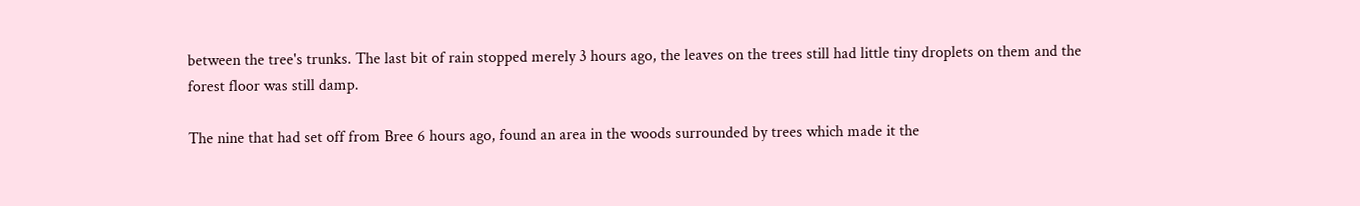between the tree's trunks. The last bit of rain stopped merely 3 hours ago, the leaves on the trees still had little tiny droplets on them and the forest floor was still damp.

The nine that had set off from Bree 6 hours ago, found an area in the woods surrounded by trees which made it the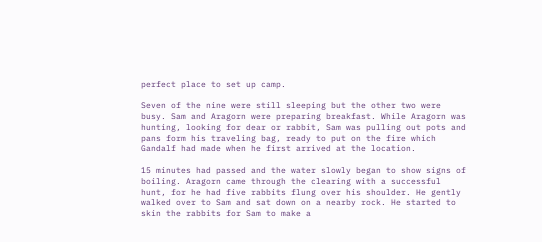perfect place to set up camp.

Seven of the nine were still sleeping but the other two were busy. Sam and Aragorn were preparing breakfast. While Aragorn was hunting, looking for dear or rabbit, Sam was pulling out pots and pans form his traveling bag, ready to put on the fire which Gandalf had made when he first arrived at the location.

15 minutes had passed and the water slowly began to show signs of boiling. Aragorn came through the clearing with a successful hunt, for he had five rabbits flung over his shoulder. He gently walked over to Sam and sat down on a nearby rock. He started to skin the rabbits for Sam to make a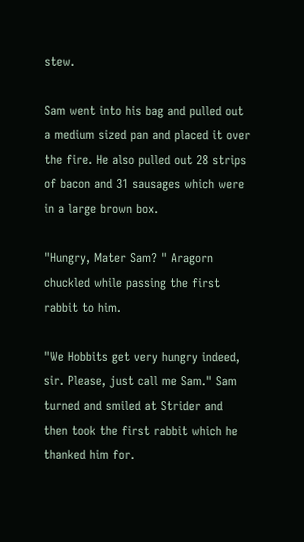stew.

Sam went into his bag and pulled out a medium sized pan and placed it over the fire. He also pulled out 28 strips of bacon and 31 sausages which were in a large brown box.

"Hungry, Mater Sam? " Aragorn chuckled while passing the first rabbit to him.

"We Hobbits get very hungry indeed, sir. Please, just call me Sam." Sam turned and smiled at Strider and then took the first rabbit which he thanked him for.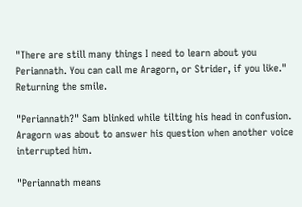"There are still many things I need to learn about you Periannath. You can call me Aragorn, or Strider, if you like." Returning the smile.

"Periannath?" Sam blinked while tilting his head in confusion. Aragorn was about to answer his question when another voice interrupted him.

"Periannath means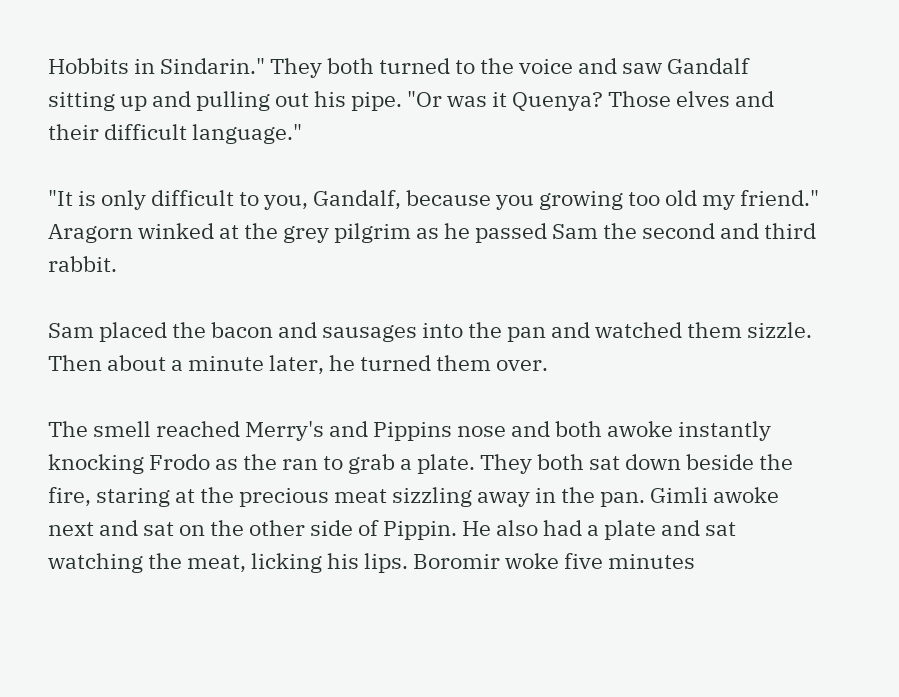Hobbits in Sindarin." They both turned to the voice and saw Gandalf sitting up and pulling out his pipe. "Or was it Quenya? Those elves and their difficult language."

"It is only difficult to you, Gandalf, because you growing too old my friend." Aragorn winked at the grey pilgrim as he passed Sam the second and third rabbit.

Sam placed the bacon and sausages into the pan and watched them sizzle. Then about a minute later, he turned them over.

The smell reached Merry's and Pippins nose and both awoke instantly knocking Frodo as the ran to grab a plate. They both sat down beside the fire, staring at the precious meat sizzling away in the pan. Gimli awoke next and sat on the other side of Pippin. He also had a plate and sat watching the meat, licking his lips. Boromir woke five minutes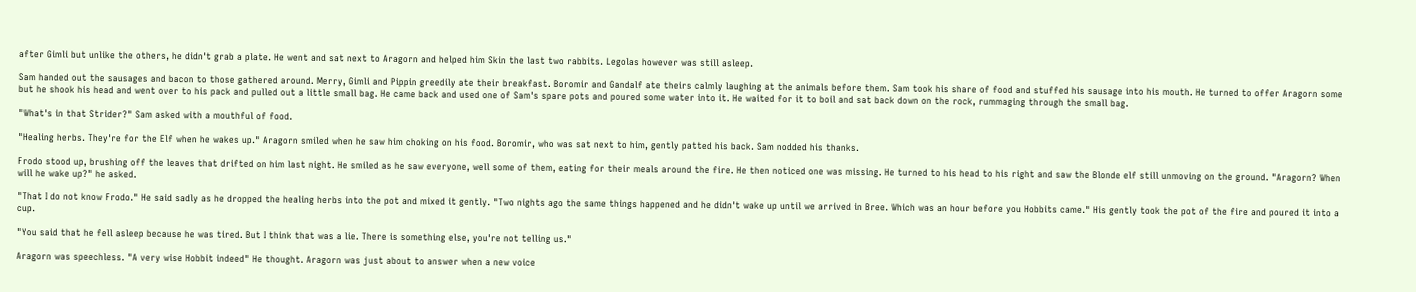after Gimli but unlike the others, he didn't grab a plate. He went and sat next to Aragorn and helped him Skin the last two rabbits. Legolas however was still asleep.

Sam handed out the sausages and bacon to those gathered around. Merry, Gimli and Pippin greedily ate their breakfast. Boromir and Gandalf ate theirs calmly laughing at the animals before them. Sam took his share of food and stuffed his sausage into his mouth. He turned to offer Aragorn some but he shook his head and went over to his pack and pulled out a little small bag. He came back and used one of Sam's spare pots and poured some water into it. He waited for it to boil and sat back down on the rock, rummaging through the small bag.

"What's in that Strider?" Sam asked with a mouthful of food.

"Healing herbs. They're for the Elf when he wakes up." Aragorn smiled when he saw him choking on his food. Boromir, who was sat next to him, gently patted his back. Sam nodded his thanks.

Frodo stood up, brushing off the leaves that drifted on him last night. He smiled as he saw everyone, well some of them, eating for their meals around the fire. He then noticed one was missing. He turned to his head to his right and saw the Blonde elf still unmoving on the ground. "Aragorn? When will he wake up?" he asked.

"That I do not know Frodo." He said sadly as he dropped the healing herbs into the pot and mixed it gently. "Two nights ago the same things happened and he didn't wake up until we arrived in Bree. Which was an hour before you Hobbits came." His gently took the pot of the fire and poured it into a cup.

"You said that he fell asleep because he was tired. But I think that was a lie. There is something else, you're not telling us."

Aragorn was speechless. "A very wise Hobbit indeed" He thought. Aragorn was just about to answer when a new voice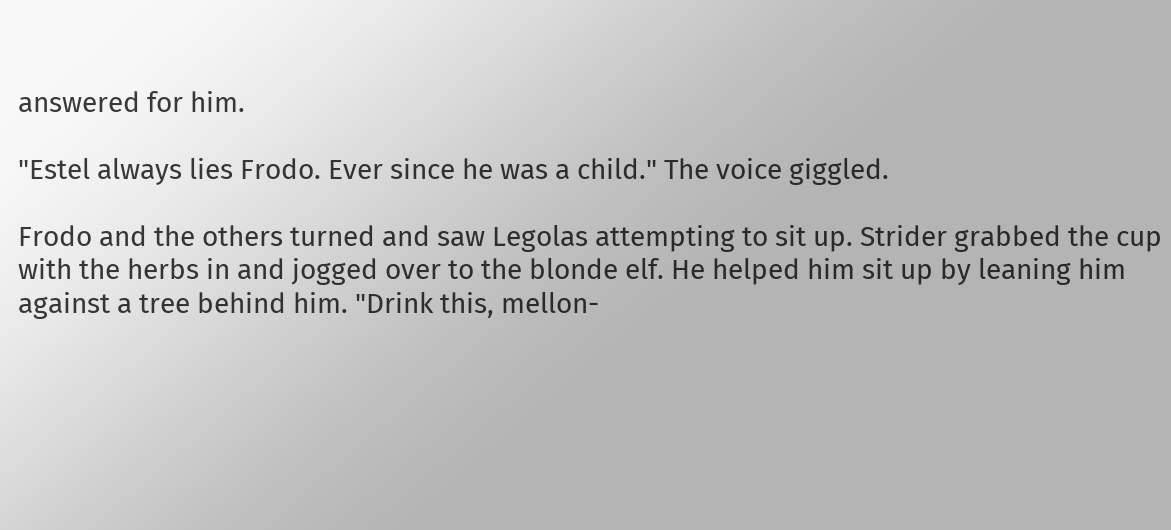answered for him.

"Estel always lies Frodo. Ever since he was a child." The voice giggled.

Frodo and the others turned and saw Legolas attempting to sit up. Strider grabbed the cup with the herbs in and jogged over to the blonde elf. He helped him sit up by leaning him against a tree behind him. "Drink this, mellon-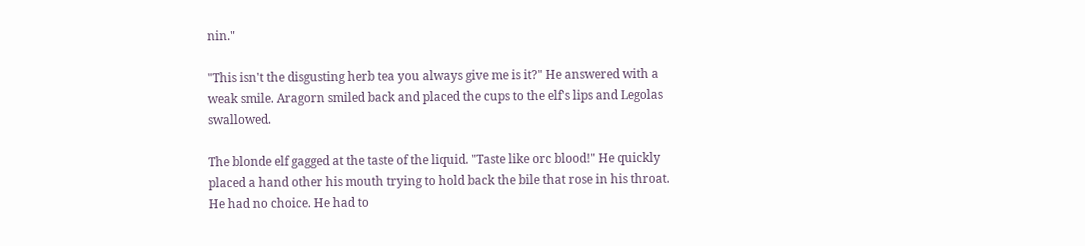nin."

"This isn't the disgusting herb tea you always give me is it?" He answered with a weak smile. Aragorn smiled back and placed the cups to the elf's lips and Legolas swallowed.

The blonde elf gagged at the taste of the liquid. "Taste like orc blood!" He quickly placed a hand other his mouth trying to hold back the bile that rose in his throat. He had no choice. He had to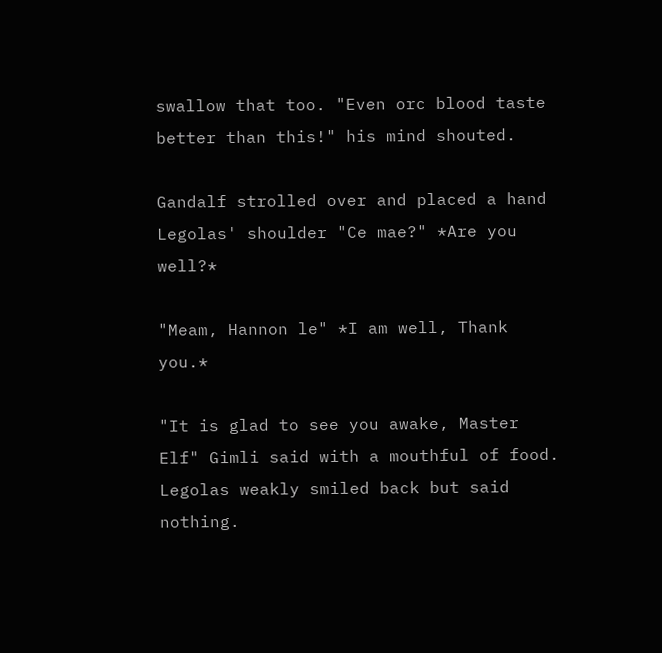swallow that too. "Even orc blood taste better than this!" his mind shouted.

Gandalf strolled over and placed a hand Legolas' shoulder "Ce mae?" *Are you well?*

"Meam, Hannon le" *I am well, Thank you.*

"It is glad to see you awake, Master Elf" Gimli said with a mouthful of food. Legolas weakly smiled back but said nothing.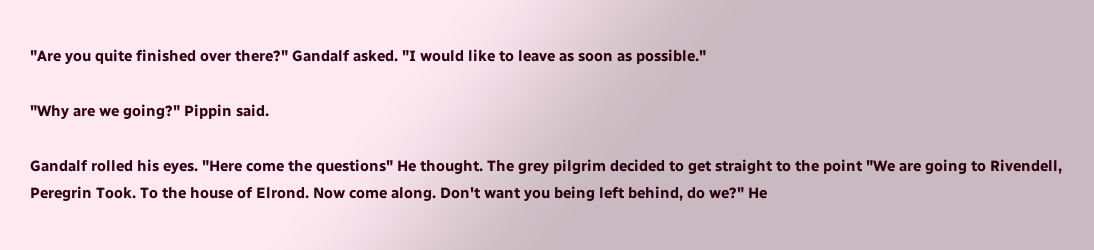"Are you quite finished over there?" Gandalf asked. "I would like to leave as soon as possible."

"Why are we going?" Pippin said.

Gandalf rolled his eyes. "Here come the questions" He thought. The grey pilgrim decided to get straight to the point "We are going to Rivendell, Peregrin Took. To the house of Elrond. Now come along. Don't want you being left behind, do we?" He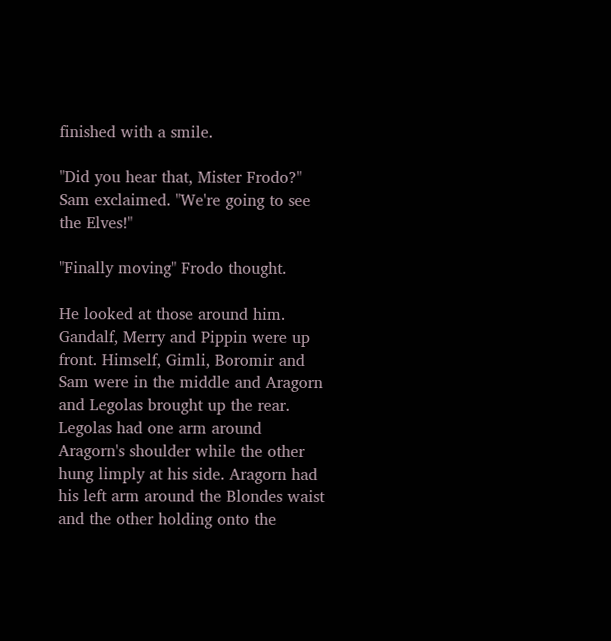finished with a smile.

"Did you hear that, Mister Frodo?" Sam exclaimed. "We're going to see the Elves!"

"Finally moving" Frodo thought.

He looked at those around him. Gandalf, Merry and Pippin were up front. Himself, Gimli, Boromir and Sam were in the middle and Aragorn and Legolas brought up the rear. Legolas had one arm around Aragorn's shoulder while the other hung limply at his side. Aragorn had his left arm around the Blondes waist and the other holding onto the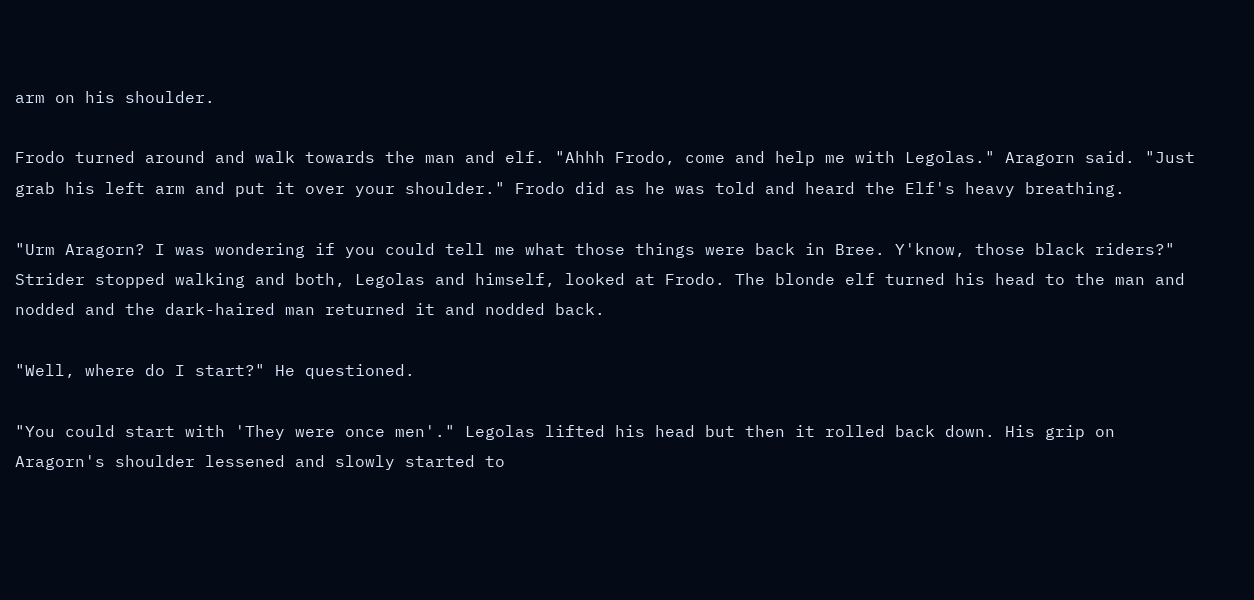arm on his shoulder.

Frodo turned around and walk towards the man and elf. "Ahhh Frodo, come and help me with Legolas." Aragorn said. "Just grab his left arm and put it over your shoulder." Frodo did as he was told and heard the Elf's heavy breathing.

"Urm Aragorn? I was wondering if you could tell me what those things were back in Bree. Y'know, those black riders?" Strider stopped walking and both, Legolas and himself, looked at Frodo. The blonde elf turned his head to the man and nodded and the dark-haired man returned it and nodded back.

"Well, where do I start?" He questioned.

"You could start with 'They were once men'." Legolas lifted his head but then it rolled back down. His grip on Aragorn's shoulder lessened and slowly started to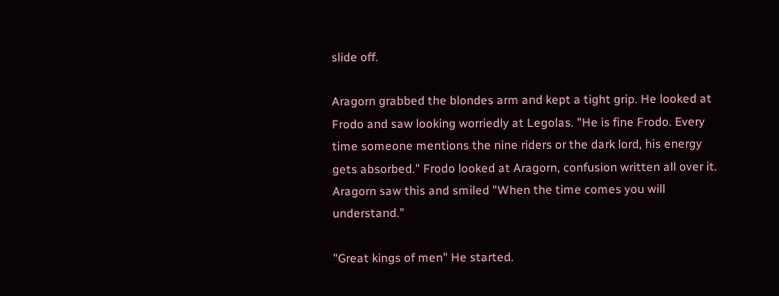slide off.

Aragorn grabbed the blondes arm and kept a tight grip. He looked at Frodo and saw looking worriedly at Legolas. "He is fine Frodo. Every time someone mentions the nine riders or the dark lord, his energy gets absorbed." Frodo looked at Aragorn, confusion written all over it. Aragorn saw this and smiled "When the time comes you will understand."

"Great kings of men" He started.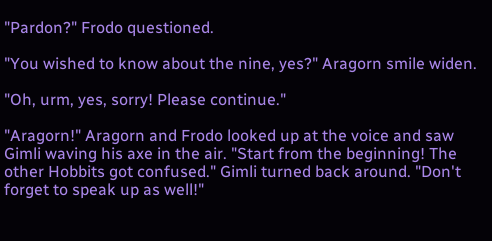"Pardon?" Frodo questioned.

"You wished to know about the nine, yes?" Aragorn smile widen.

"Oh, urm, yes, sorry! Please continue."

"Aragorn!" Aragorn and Frodo looked up at the voice and saw Gimli waving his axe in the air. "Start from the beginning! The other Hobbits got confused." Gimli turned back around. "Don't forget to speak up as well!"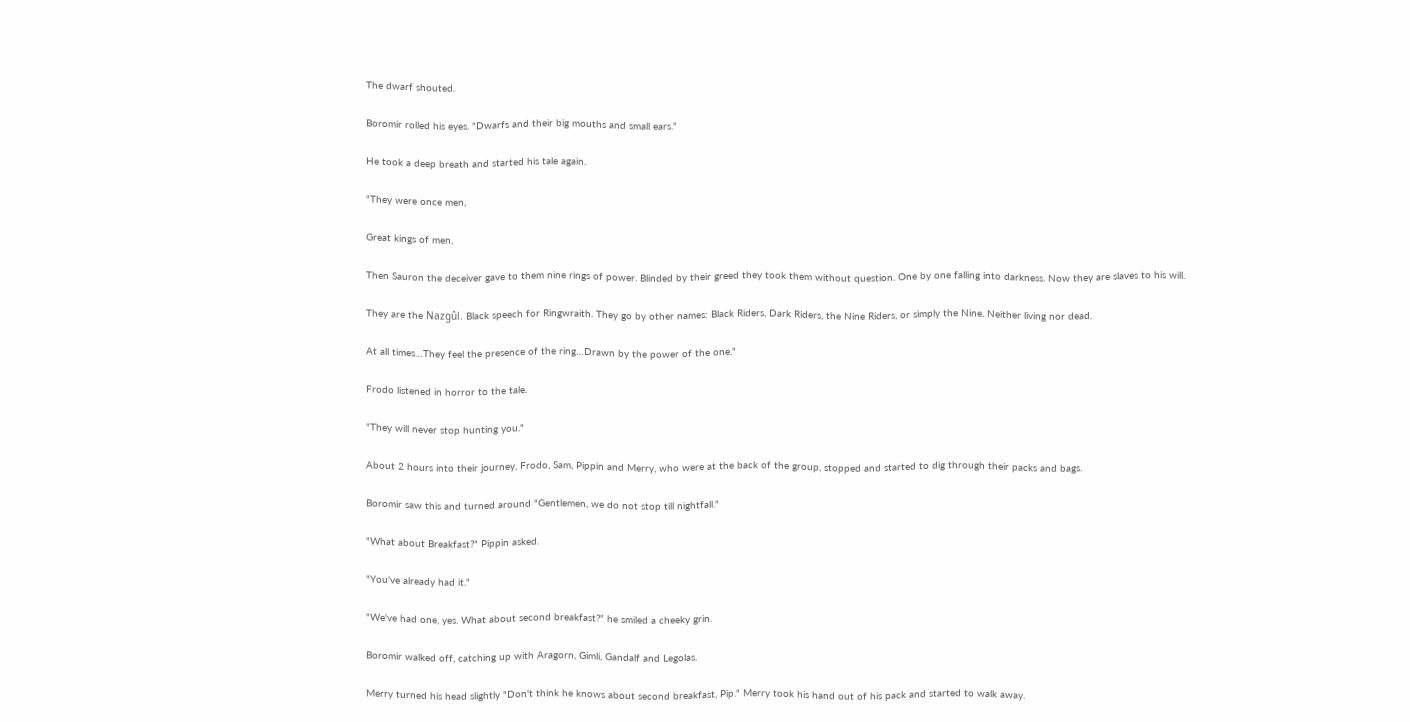The dwarf shouted.

Boromir rolled his eyes. "Dwarfs and their big mouths and small ears."

He took a deep breath and started his tale again.

"They were once men,

Great kings of men,

Then Sauron the deceiver gave to them nine rings of power. Blinded by their greed they took them without question. One by one falling into darkness. Now they are slaves to his will.

They are the Nazgûl. Black speech for Ringwraith. They go by other names: Black Riders, Dark Riders, the Nine Riders, or simply the Nine. Neither living nor dead.

At all times…They feel the presence of the ring…Drawn by the power of the one."

Frodo listened in horror to the tale.

"They will never stop hunting you."

About 2 hours into their journey, Frodo, Sam, Pippin and Merry, who were at the back of the group, stopped and started to dig through their packs and bags.

Boromir saw this and turned around "Gentlemen, we do not stop till nightfall."

"What about Breakfast?" Pippin asked.

"You've already had it."

"We've had one, yes. What about second breakfast?" he smiled a cheeky grin.

Boromir walked off, catching up with Aragorn, Gimli, Gandalf and Legolas.

Merry turned his head slightly "Don't think he knows about second breakfast, Pip." Merry took his hand out of his pack and started to walk away.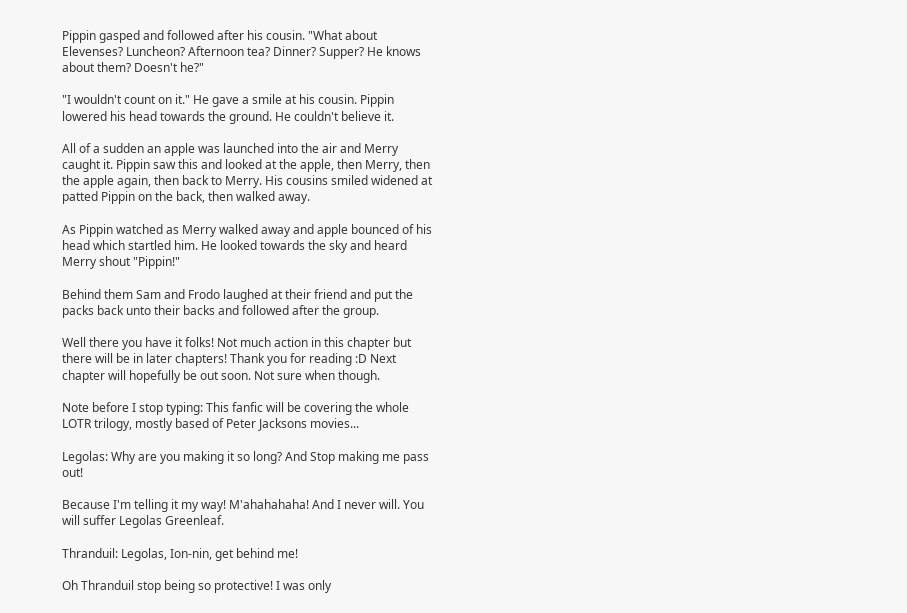Pippin gasped and followed after his cousin. "What about Elevenses? Luncheon? Afternoon tea? Dinner? Supper? He knows about them? Doesn't he?"

"I wouldn't count on it." He gave a smile at his cousin. Pippin lowered his head towards the ground. He couldn't believe it.

All of a sudden an apple was launched into the air and Merry caught it. Pippin saw this and looked at the apple, then Merry, then the apple again, then back to Merry. His cousins smiled widened at patted Pippin on the back, then walked away.

As Pippin watched as Merry walked away and apple bounced of his head which startled him. He looked towards the sky and heard Merry shout "Pippin!"

Behind them Sam and Frodo laughed at their friend and put the packs back unto their backs and followed after the group.

Well there you have it folks! Not much action in this chapter but there will be in later chapters! Thank you for reading :D Next chapter will hopefully be out soon. Not sure when though.

Note before I stop typing: This fanfic will be covering the whole LOTR trilogy, mostly based of Peter Jacksons movies...

Legolas: Why are you making it so long? And Stop making me pass out!

Because I'm telling it my way! M'ahahahaha! And I never will. You will suffer Legolas Greenleaf.

Thranduil: Legolas, Ion-nin, get behind me!

Oh Thranduil stop being so protective! I was only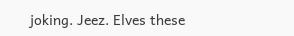joking. Jeez. Elves these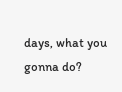days, what you gonna do?